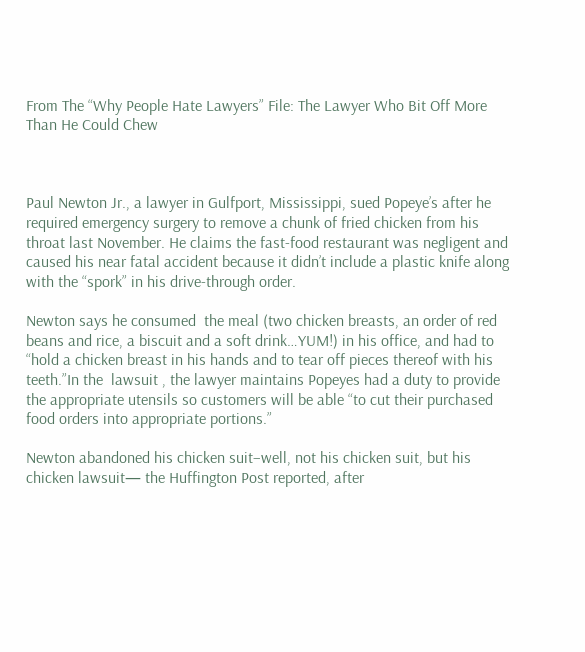From The “Why People Hate Lawyers” File: The Lawyer Who Bit Off More Than He Could Chew



Paul Newton Jr., a lawyer in Gulfport, Mississippi, sued Popeye’s after he required emergency surgery to remove a chunk of fried chicken from his throat last November. He claims the fast-food restaurant was negligent and caused his near fatal accident because it didn’t include a plastic knife along with the “spork” in his drive-through order.

Newton says he consumed  the meal (two chicken breasts, an order of red beans and rice, a biscuit and a soft drink…YUM!) in his office, and had to “hold a chicken breast in his hands and to tear off pieces thereof with his teeth.”In the  lawsuit , the lawyer maintains Popeyes had a duty to provide the appropriate utensils so customers will be able “to cut their purchased food orders into appropriate portions.”

Newton abandoned his chicken suit–well, not his chicken suit, but his chicken lawsuit— the Huffington Post reported, after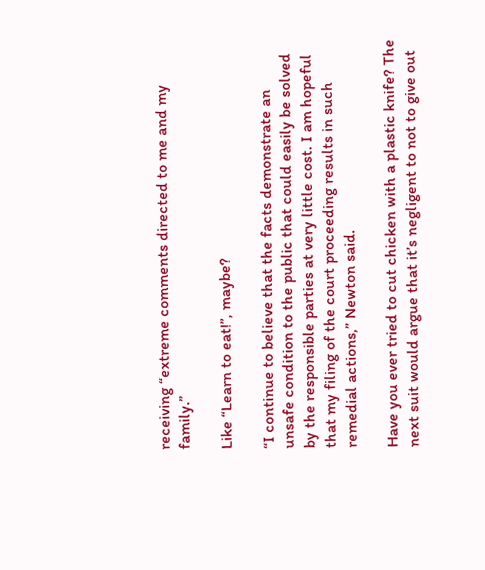receiving “extreme comments directed to me and my family.”

Like “Learn to eat!”, maybe?

“I continue to believe that the facts demonstrate an unsafe condition to the public that could easily be solved by the responsible parties at very little cost. I am hopeful that my filing of the court proceeding results in such remedial actions,” Newton said.

Have you ever tried to cut chicken with a plastic knife? The next suit would argue that it’s negligent to not to give out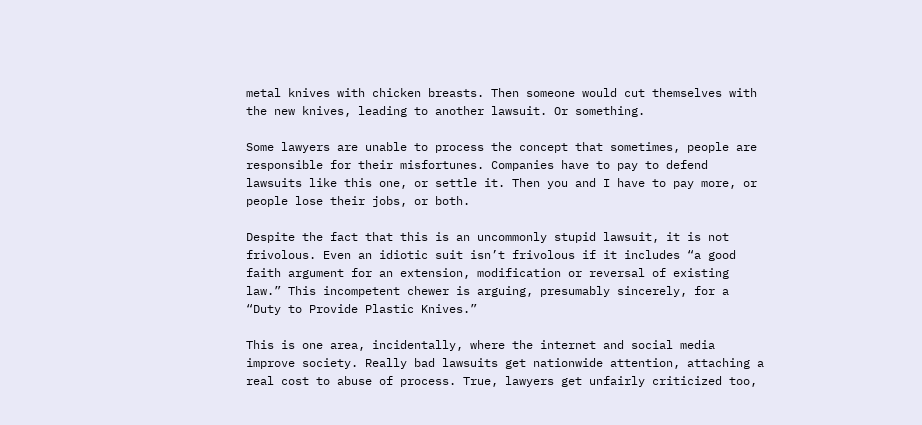metal knives with chicken breasts. Then someone would cut themselves with the new knives, leading to another lawsuit. Or something.

Some lawyers are unable to process the concept that sometimes, people are responsible for their misfortunes. Companies have to pay to defend lawsuits like this one, or settle it. Then you and I have to pay more, or people lose their jobs, or both.

Despite the fact that this is an uncommonly stupid lawsuit, it is not frivolous. Even an idiotic suit isn’t frivolous if it includes “a good faith argument for an extension, modification or reversal of existing law.” This incompetent chewer is arguing, presumably sincerely, for a “Duty to Provide Plastic Knives.”

This is one area, incidentally, where the internet and social media improve society. Really bad lawsuits get nationwide attention, attaching a real cost to abuse of process. True, lawyers get unfairly criticized too,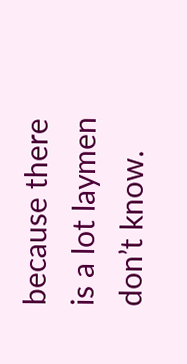because there is a lot laymen don’t know.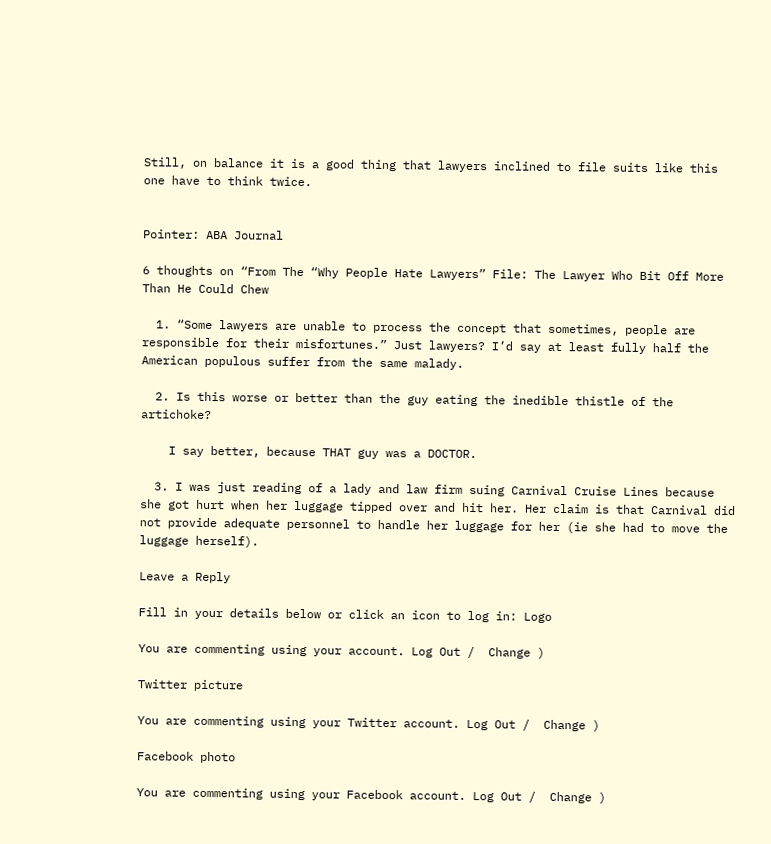Still, on balance it is a good thing that lawyers inclined to file suits like this one have to think twice.


Pointer: ABA Journal

6 thoughts on “From The “Why People Hate Lawyers” File: The Lawyer Who Bit Off More Than He Could Chew

  1. “Some lawyers are unable to process the concept that sometimes, people are responsible for their misfortunes.” Just lawyers? I’d say at least fully half the American populous suffer from the same malady.

  2. Is this worse or better than the guy eating the inedible thistle of the artichoke?

    I say better, because THAT guy was a DOCTOR.

  3. I was just reading of a lady and law firm suing Carnival Cruise Lines because she got hurt when her luggage tipped over and hit her. Her claim is that Carnival did not provide adequate personnel to handle her luggage for her (ie she had to move the luggage herself).

Leave a Reply

Fill in your details below or click an icon to log in: Logo

You are commenting using your account. Log Out /  Change )

Twitter picture

You are commenting using your Twitter account. Log Out /  Change )

Facebook photo

You are commenting using your Facebook account. Log Out /  Change )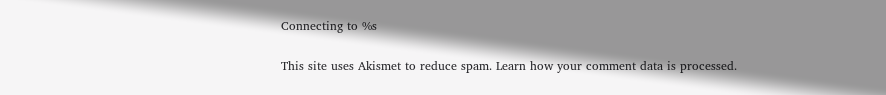Connecting to %s

This site uses Akismet to reduce spam. Learn how your comment data is processed.